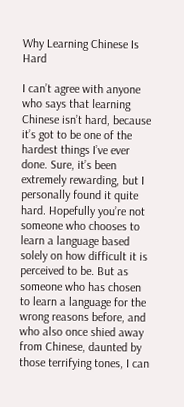Why Learning Chinese Is Hard

I can’t agree with anyone who says that learning Chinese isn’t hard, because it’s got to be one of the hardest things I’ve ever done. Sure, it’s been extremely rewarding, but I personally found it quite hard. Hopefully you’re not someone who chooses to learn a language based solely on how difficult it is perceived to be. But as someone who has chosen to learn a language for the wrong reasons before, and who also once shied away from Chinese, daunted by those terrifying tones, I can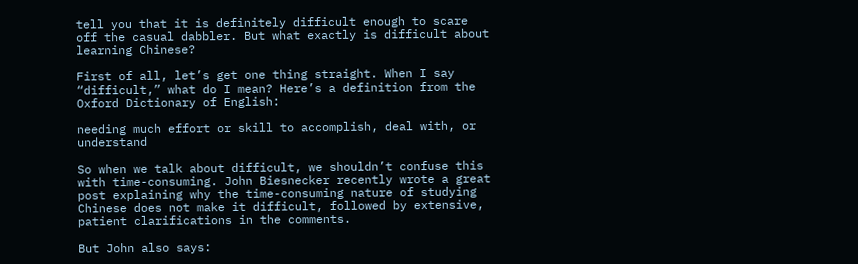tell you that it is definitely difficult enough to scare off the casual dabbler. But what exactly is difficult about learning Chinese?

First of all, let’s get one thing straight. When I say “difficult,” what do I mean? Here’s a definition from the Oxford Dictionary of English:

needing much effort or skill to accomplish, deal with, or understand

So when we talk about difficult, we shouldn’t confuse this with time-consuming. John Biesnecker recently wrote a great post explaining why the time-consuming nature of studying Chinese does not make it difficult, followed by extensive, patient clarifications in the comments.

But John also says: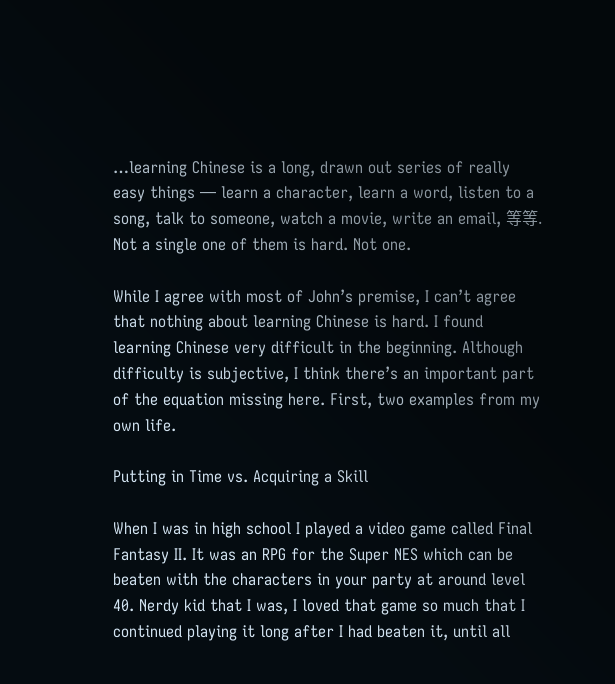…learning Chinese is a long, drawn out series of really easy things — learn a character, learn a word, listen to a song, talk to someone, watch a movie, write an email, 等等. Not a single one of them is hard. Not one.

While I agree with most of John’s premise, I can’t agree that nothing about learning Chinese is hard. I found learning Chinese very difficult in the beginning. Although difficulty is subjective, I think there’s an important part of the equation missing here. First, two examples from my own life.

Putting in Time vs. Acquiring a Skill

When I was in high school I played a video game called Final Fantasy II. It was an RPG for the Super NES which can be beaten with the characters in your party at around level 40. Nerdy kid that I was, I loved that game so much that I continued playing it long after I had beaten it, until all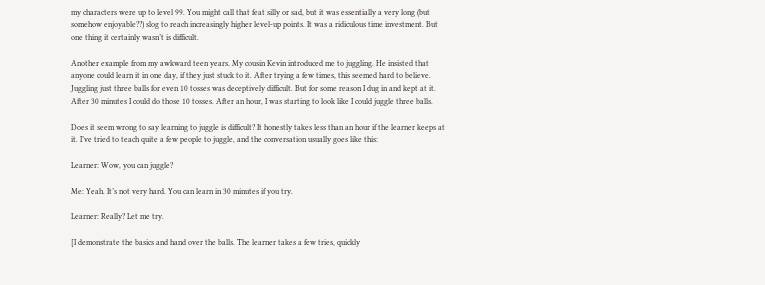my characters were up to level 99. You might call that feat silly or sad, but it was essentially a very long (but somehow enjoyable??) slog to reach increasingly higher level-up points. It was a ridiculous time investment. But one thing it certainly wasn’t is difficult.

Another example from my awkward teen years. My cousin Kevin introduced me to juggling. He insisted that anyone could learn it in one day, if they just stuck to it. After trying a few times, this seemed hard to believe. Juggling just three balls for even 10 tosses was deceptively difficult. But for some reason I dug in and kept at it. After 30 minutes I could do those 10 tosses. After an hour, I was starting to look like I could juggle three balls.

Does it seem wrong to say learning to juggle is difficult? It honestly takes less than an hour if the learner keeps at it. I’ve tried to teach quite a few people to juggle, and the conversation usually goes like this:

Learner: Wow, you can juggle?

Me: Yeah. It’s not very hard. You can learn in 30 minutes if you try.

Learner: Really? Let me try.

[I demonstrate the basics and hand over the balls. The learner takes a few tries, quickly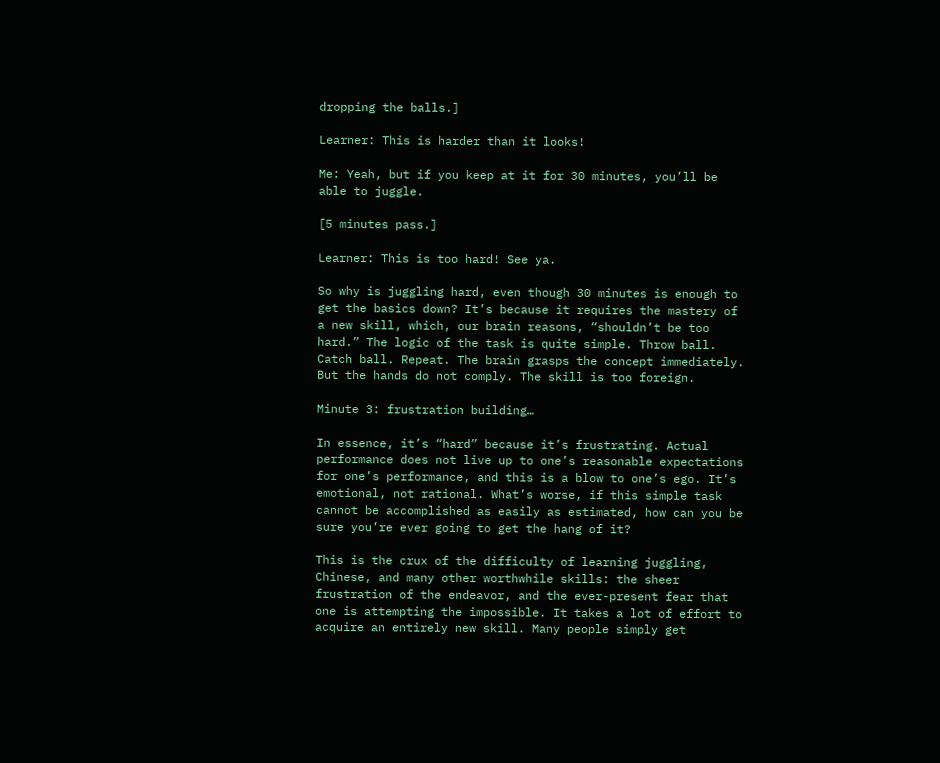dropping the balls.]

Learner: This is harder than it looks!

Me: Yeah, but if you keep at it for 30 minutes, you’ll be able to juggle.

[5 minutes pass.]

Learner: This is too hard! See ya.

So why is juggling hard, even though 30 minutes is enough to get the basics down? It’s because it requires the mastery of a new skill, which, our brain reasons, “shouldn’t be too hard.” The logic of the task is quite simple. Throw ball. Catch ball. Repeat. The brain grasps the concept immediately. But the hands do not comply. The skill is too foreign.

Minute 3: frustration building…

In essence, it’s “hard” because it’s frustrating. Actual performance does not live up to one’s reasonable expectations for one’s performance, and this is a blow to one’s ego. It’s emotional, not rational. What’s worse, if this simple task cannot be accomplished as easily as estimated, how can you be sure you’re ever going to get the hang of it?

This is the crux of the difficulty of learning juggling, Chinese, and many other worthwhile skills: the sheer frustration of the endeavor, and the ever-present fear that one is attempting the impossible. It takes a lot of effort to acquire an entirely new skill. Many people simply get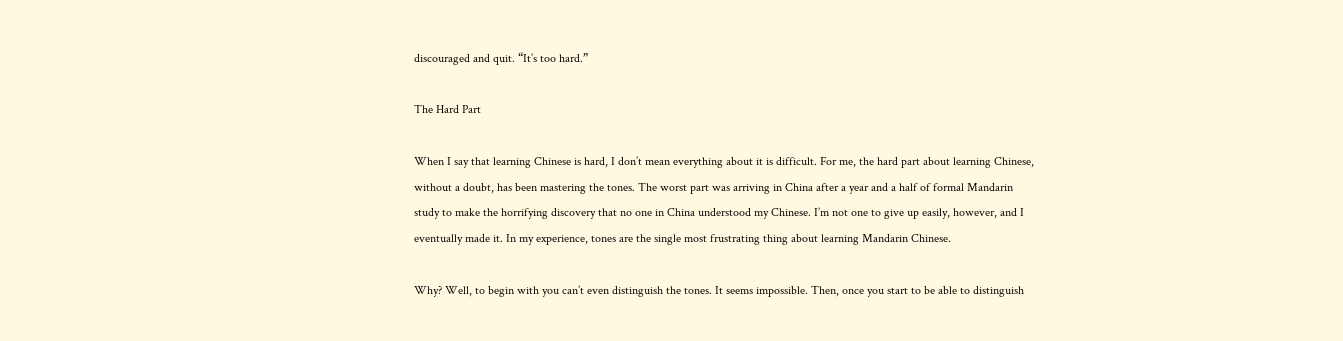discouraged and quit. “It’s too hard.”

The Hard Part

When I say that learning Chinese is hard, I don’t mean everything about it is difficult. For me, the hard part about learning Chinese, without a doubt, has been mastering the tones. The worst part was arriving in China after a year and a half of formal Mandarin study to make the horrifying discovery that no one in China understood my Chinese. I’m not one to give up easily, however, and I eventually made it. In my experience, tones are the single most frustrating thing about learning Mandarin Chinese.

Why? Well, to begin with you can’t even distinguish the tones. It seems impossible. Then, once you start to be able to distinguish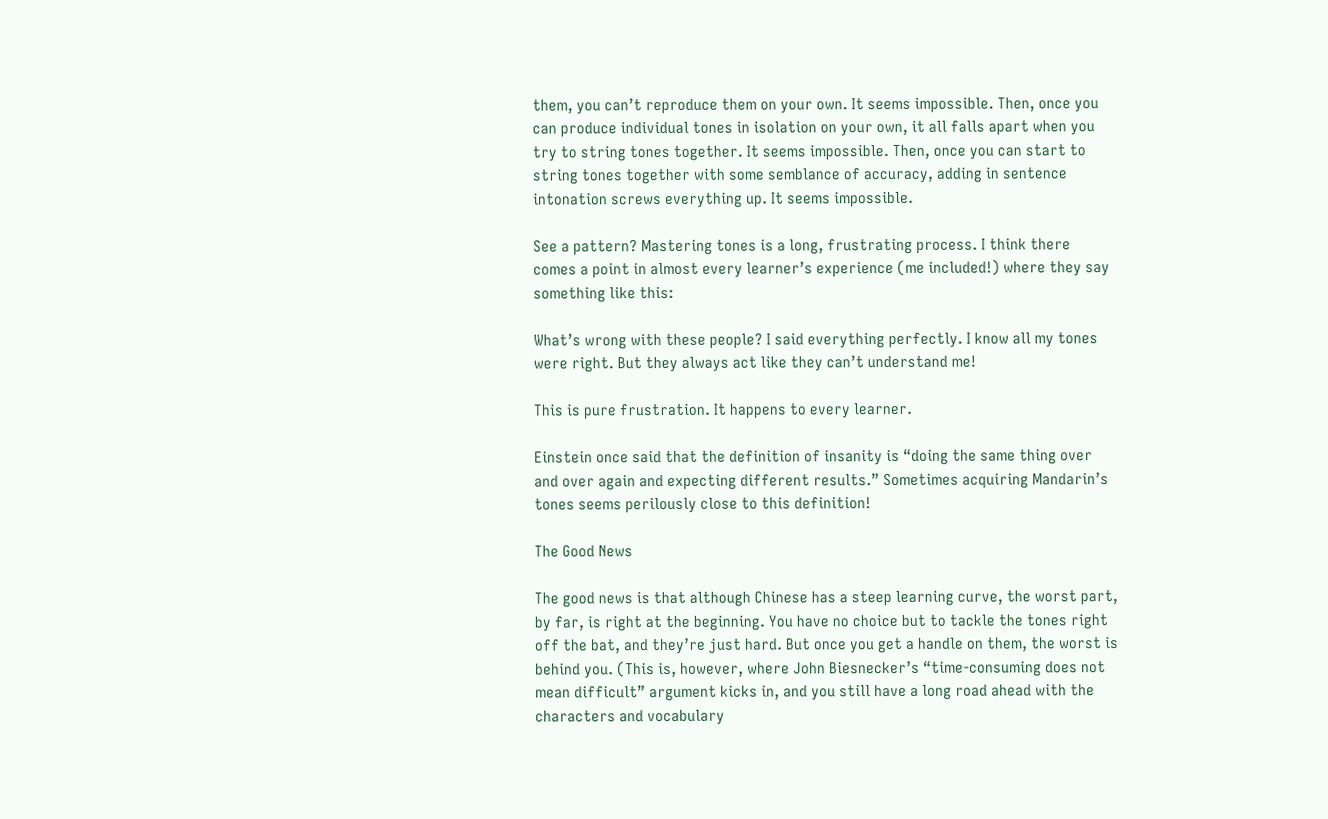them, you can’t reproduce them on your own. It seems impossible. Then, once you can produce individual tones in isolation on your own, it all falls apart when you try to string tones together. It seems impossible. Then, once you can start to string tones together with some semblance of accuracy, adding in sentence intonation screws everything up. It seems impossible.

See a pattern? Mastering tones is a long, frustrating process. I think there comes a point in almost every learner’s experience (me included!) where they say something like this:

What’s wrong with these people? I said everything perfectly. I know all my tones were right. But they always act like they can’t understand me!

This is pure frustration. It happens to every learner.

Einstein once said that the definition of insanity is “doing the same thing over and over again and expecting different results.” Sometimes acquiring Mandarin’s tones seems perilously close to this definition!

The Good News

The good news is that although Chinese has a steep learning curve, the worst part, by far, is right at the beginning. You have no choice but to tackle the tones right off the bat, and they’re just hard. But once you get a handle on them, the worst is behind you. (This is, however, where John Biesnecker’s “time-consuming does not mean difficult” argument kicks in, and you still have a long road ahead with the characters and vocabulary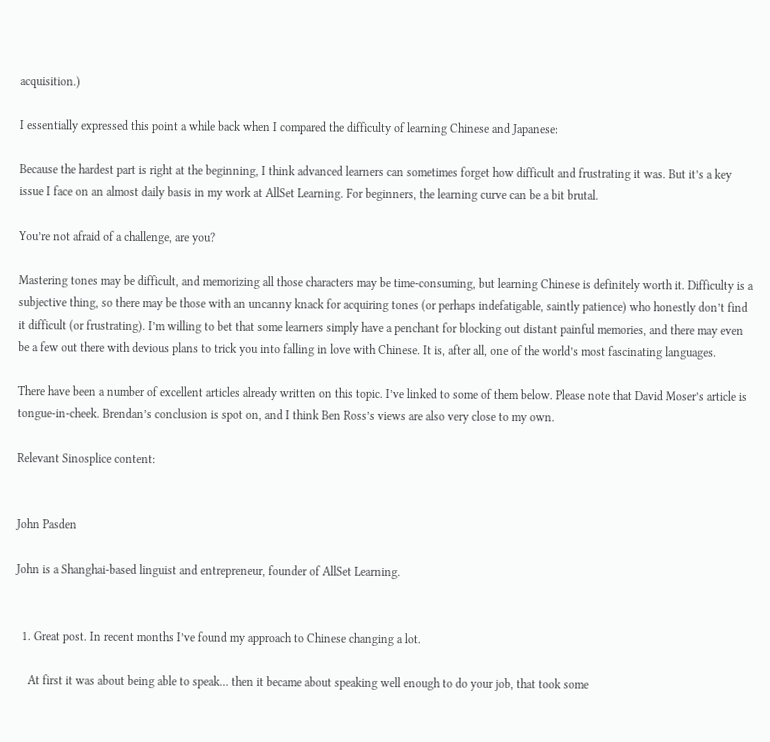acquisition.)

I essentially expressed this point a while back when I compared the difficulty of learning Chinese and Japanese:

Because the hardest part is right at the beginning, I think advanced learners can sometimes forget how difficult and frustrating it was. But it’s a key issue I face on an almost daily basis in my work at AllSet Learning. For beginners, the learning curve can be a bit brutal.

You’re not afraid of a challenge, are you?

Mastering tones may be difficult, and memorizing all those characters may be time-consuming, but learning Chinese is definitely worth it. Difficulty is a subjective thing, so there may be those with an uncanny knack for acquiring tones (or perhaps indefatigable, saintly patience) who honestly don’t find it difficult (or frustrating). I’m willing to bet that some learners simply have a penchant for blocking out distant painful memories, and there may even be a few out there with devious plans to trick you into falling in love with Chinese. It is, after all, one of the world’s most fascinating languages.

There have been a number of excellent articles already written on this topic. I’ve linked to some of them below. Please note that David Moser’s article is tongue-in-cheek. Brendan’s conclusion is spot on, and I think Ben Ross’s views are also very close to my own.

Relevant Sinosplice content:


John Pasden

John is a Shanghai-based linguist and entrepreneur, founder of AllSet Learning.


  1. Great post. In recent months I’ve found my approach to Chinese changing a lot.

    At first it was about being able to speak… then it became about speaking well enough to do your job, that took some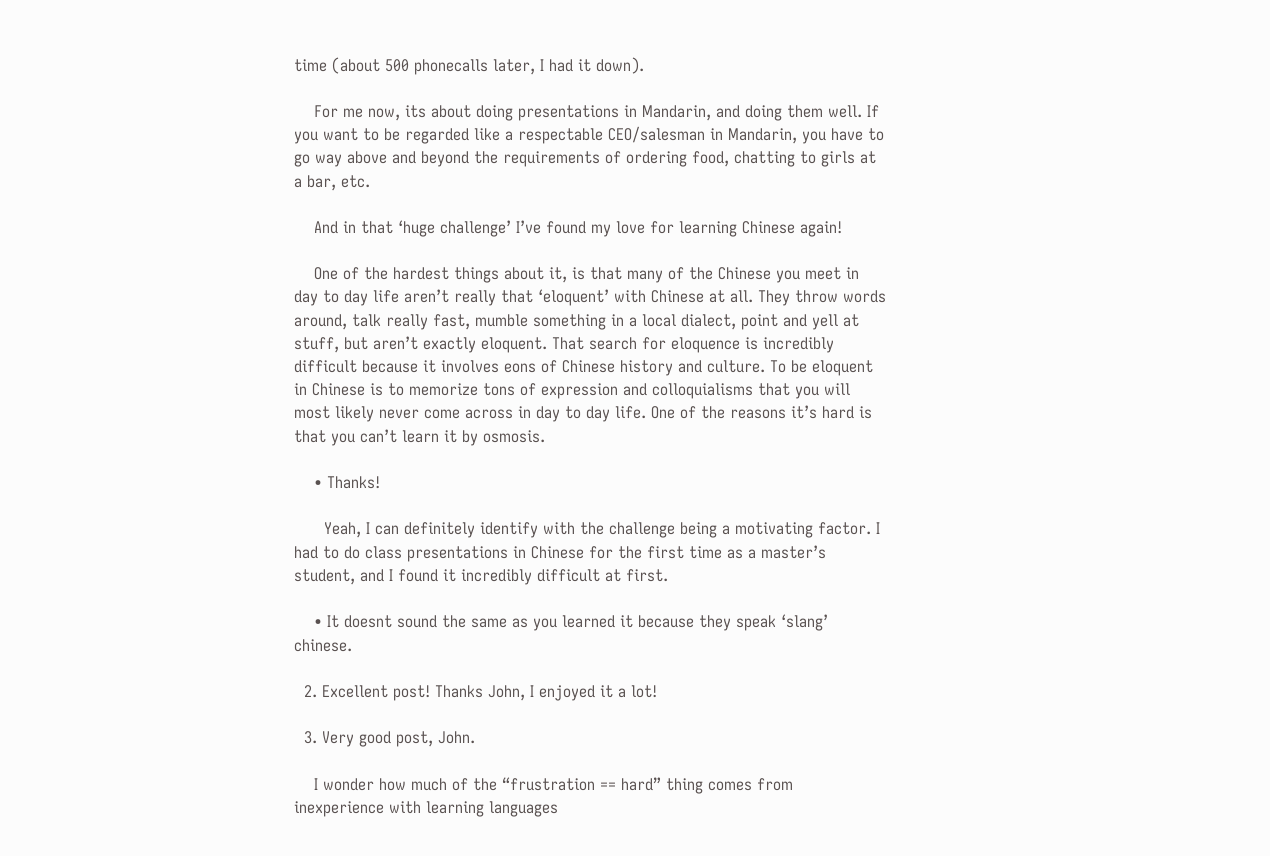time (about 500 phonecalls later, I had it down).

    For me now, its about doing presentations in Mandarin, and doing them well. If you want to be regarded like a respectable CEO/salesman in Mandarin, you have to go way above and beyond the requirements of ordering food, chatting to girls at a bar, etc.

    And in that ‘huge challenge’ I’ve found my love for learning Chinese again!

    One of the hardest things about it, is that many of the Chinese you meet in day to day life aren’t really that ‘eloquent’ with Chinese at all. They throw words around, talk really fast, mumble something in a local dialect, point and yell at stuff, but aren’t exactly eloquent. That search for eloquence is incredibly difficult because it involves eons of Chinese history and culture. To be eloquent in Chinese is to memorize tons of expression and colloquialisms that you will most likely never come across in day to day life. One of the reasons it’s hard is that you can’t learn it by osmosis.

    • Thanks!

      Yeah, I can definitely identify with the challenge being a motivating factor. I had to do class presentations in Chinese for the first time as a master’s student, and I found it incredibly difficult at first.

    • It doesnt sound the same as you learned it because they speak ‘slang’ chinese.

  2. Excellent post! Thanks John, I enjoyed it a lot!

  3. Very good post, John.

    I wonder how much of the “frustration == hard” thing comes from inexperience with learning languages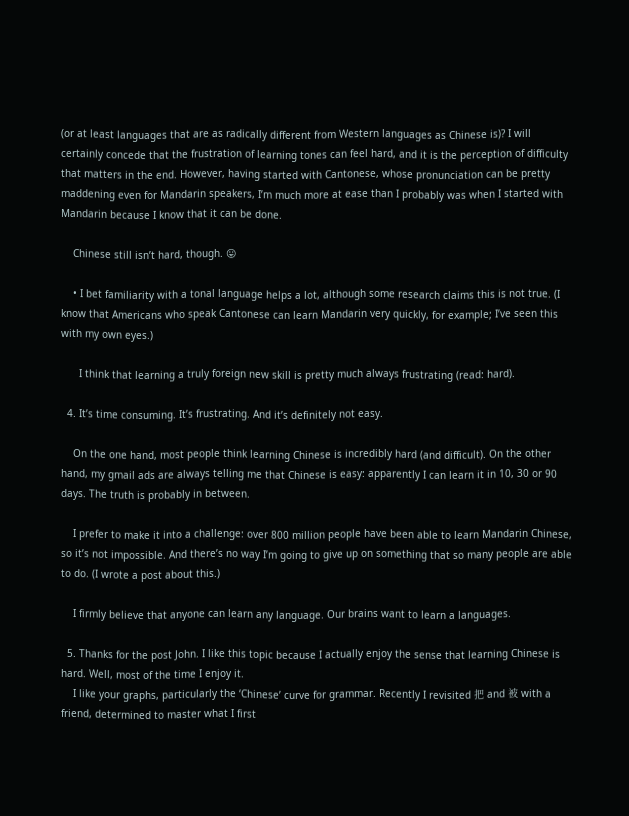(or at least languages that are as radically different from Western languages as Chinese is)? I will certainly concede that the frustration of learning tones can feel hard, and it is the perception of difficulty that matters in the end. However, having started with Cantonese, whose pronunciation can be pretty maddening even for Mandarin speakers, I’m much more at ease than I probably was when I started with Mandarin because I know that it can be done.

    Chinese still isn’t hard, though. 😛

    • I bet familiarity with a tonal language helps a lot, although some research claims this is not true. (I know that Americans who speak Cantonese can learn Mandarin very quickly, for example; I’ve seen this with my own eyes.)

      I think that learning a truly foreign new skill is pretty much always frustrating (read: hard).

  4. It’s time consuming. It’s frustrating. And it’s definitely not easy.

    On the one hand, most people think learning Chinese is incredibly hard (and difficult). On the other hand, my gmail ads are always telling me that Chinese is easy: apparently I can learn it in 10, 30 or 90 days. The truth is probably in between.

    I prefer to make it into a challenge: over 800 million people have been able to learn Mandarin Chinese, so it’s not impossible. And there’s no way I’m going to give up on something that so many people are able to do. (I wrote a post about this.)

    I firmly believe that anyone can learn any language. Our brains want to learn a languages.

  5. Thanks for the post John. I like this topic because I actually enjoy the sense that learning Chinese is hard. Well, most of the time I enjoy it.
    I like your graphs, particularly the ‘Chinese’ curve for grammar. Recently I revisited 把 and 被 with a friend, determined to master what I first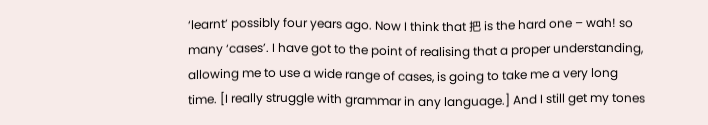‘learnt’ possibly four years ago. Now I think that 把 is the hard one – wah! so many ‘cases’. I have got to the point of realising that a proper understanding, allowing me to use a wide range of cases, is going to take me a very long time. [I really struggle with grammar in any language.] And I still get my tones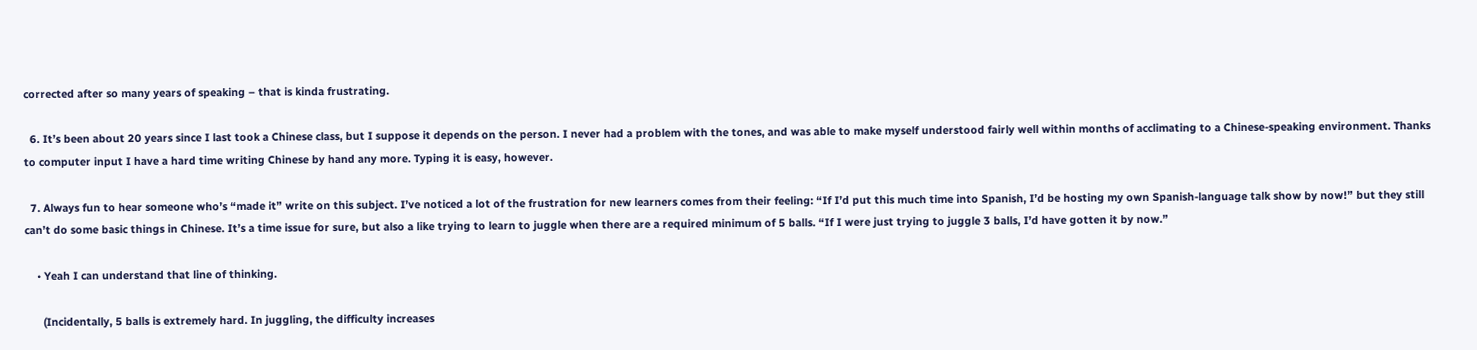corrected after so many years of speaking – that is kinda frustrating.

  6. It’s been about 20 years since I last took a Chinese class, but I suppose it depends on the person. I never had a problem with the tones, and was able to make myself understood fairly well within months of acclimating to a Chinese-speaking environment. Thanks to computer input I have a hard time writing Chinese by hand any more. Typing it is easy, however.

  7. Always fun to hear someone who’s “made it” write on this subject. I’ve noticed a lot of the frustration for new learners comes from their feeling: “If I’d put this much time into Spanish, I’d be hosting my own Spanish-language talk show by now!” but they still can’t do some basic things in Chinese. It’s a time issue for sure, but also a like trying to learn to juggle when there are a required minimum of 5 balls. “If I were just trying to juggle 3 balls, I’d have gotten it by now.”

    • Yeah I can understand that line of thinking.

      (Incidentally, 5 balls is extremely hard. In juggling, the difficulty increases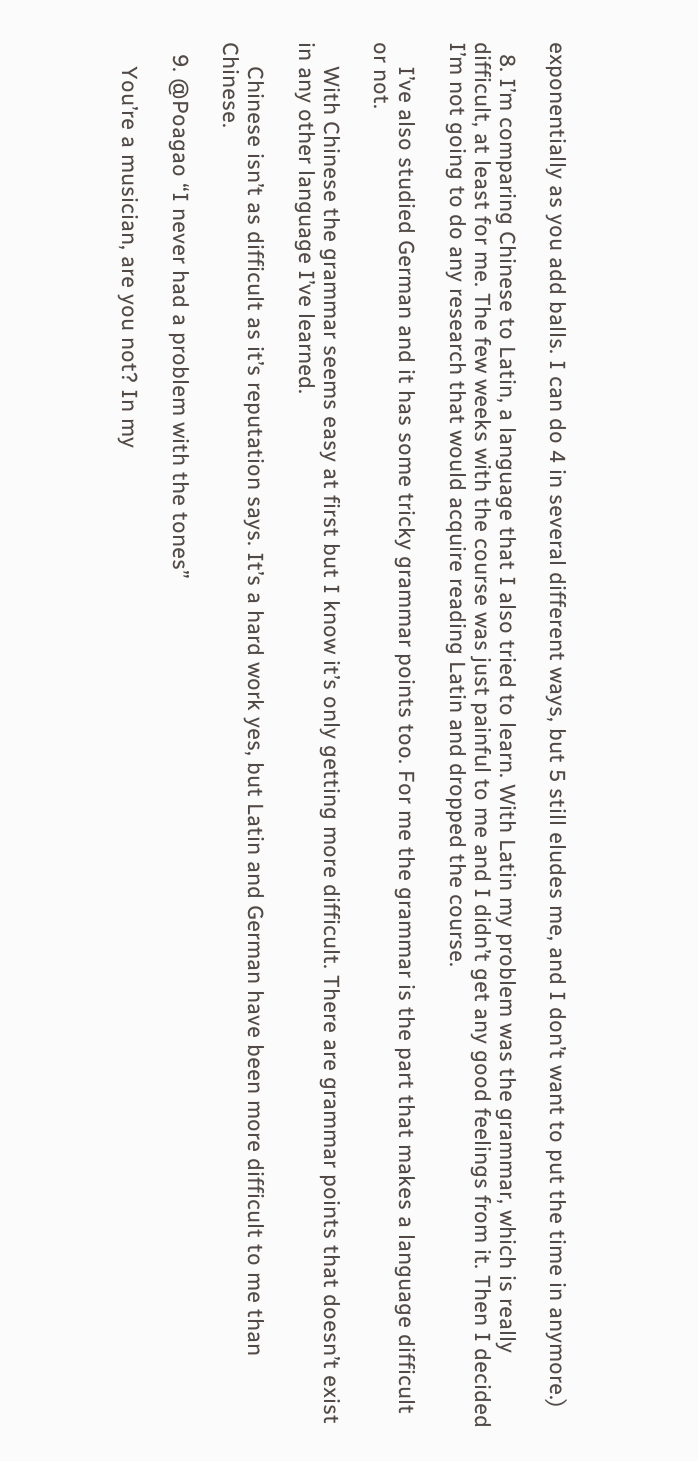exponentially as you add balls. I can do 4 in several different ways, but 5 still eludes me, and I don’t want to put the time in anymore.)

  8. I’m comparing Chinese to Latin, a language that I also tried to learn. With Latin my problem was the grammar, which is really difficult, at least for me. The few weeks with the course was just painful to me and I didn’t get any good feelings from it. Then I decided I’m not going to do any research that would acquire reading Latin and dropped the course.

    I’ve also studied German and it has some tricky grammar points too. For me the grammar is the part that makes a language difficult or not.

    With Chinese the grammar seems easy at first but I know it’s only getting more difficult. There are grammar points that doesn’t exist in any other language I’ve learned.

    Chinese isn’t as difficult as it’s reputation says. It’s a hard work yes, but Latin and German have been more difficult to me than Chinese.

  9. @Poagao “I never had a problem with the tones”

    You’re a musician, are you not? In my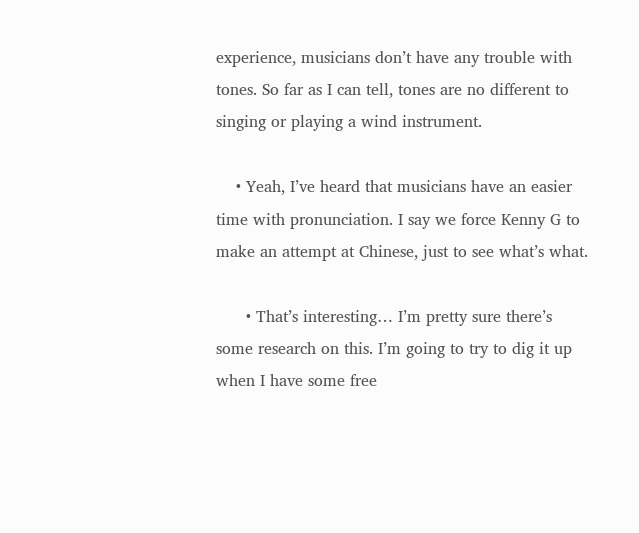experience, musicians don’t have any trouble with tones. So far as I can tell, tones are no different to singing or playing a wind instrument.

    • Yeah, I’ve heard that musicians have an easier time with pronunciation. I say we force Kenny G to make an attempt at Chinese, just to see what’s what.

      • That’s interesting… I’m pretty sure there’s some research on this. I’m going to try to dig it up when I have some free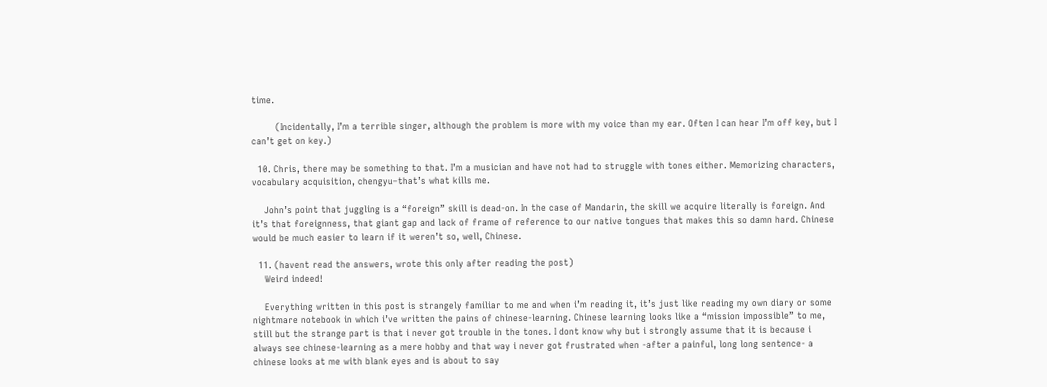time.

        (Incidentally, I’m a terrible singer, although the problem is more with my voice than my ear. Often I can hear I’m off key, but I can’t get on key.)

  10. Chris, there may be something to that. I’m a musician and have not had to struggle with tones either. Memorizing characters, vocabulary acquisition, chengyu–that’s what kills me.

    John’s point that juggling is a “foreign” skill is dead-on. In the case of Mandarin, the skill we acquire literally is foreign. And it’s that foreignness, that giant gap and lack of frame of reference to our native tongues that makes this so damn hard. Chinese would be much easier to learn if it weren’t so, well, Chinese.

  11. (havent read the answers, wrote this only after reading the post)
    Weird indeed!

    Everything written in this post is strangely familiar to me and when i’m reading it, it’s just like reading my own diary or some nightmare notebook in which i’ve written the pains of chinese-learning. Chinese learning looks like a “mission impossible” to me, still but the strange part is that i never got trouble in the tones. I dont know why but i strongly assume that it is because i always see chinese-learning as a mere hobby and that way i never got frustrated when -after a painful, long long sentence- a chinese looks at me with blank eyes and is about to say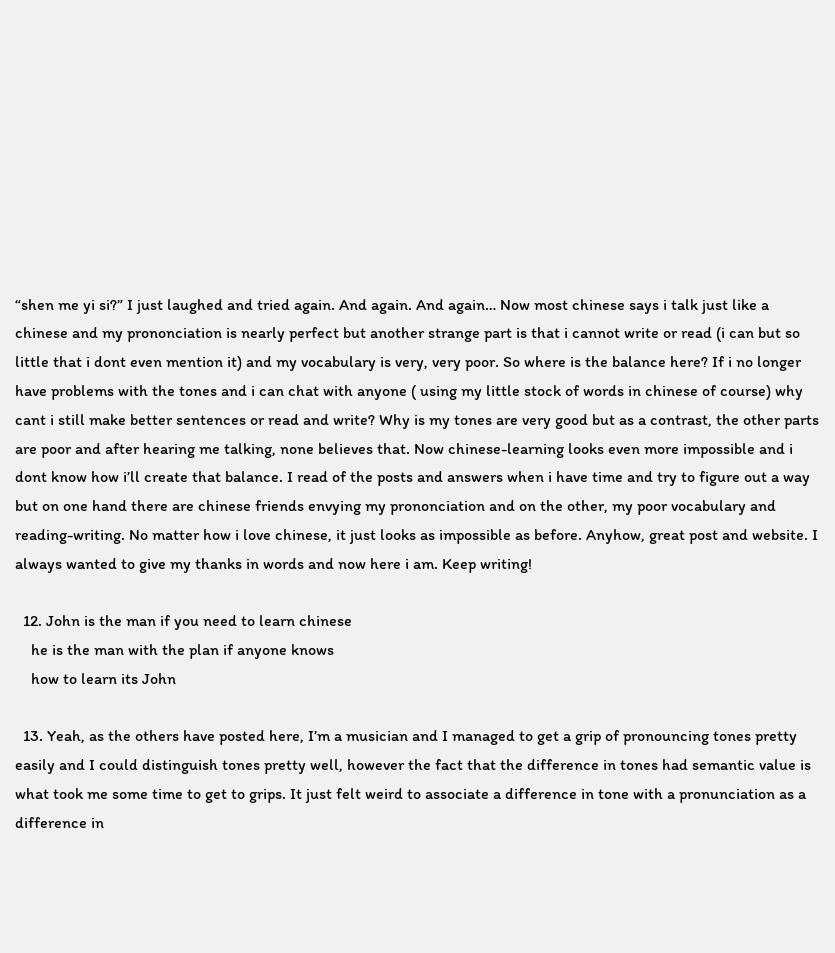“shen me yi si?” I just laughed and tried again. And again. And again… Now most chinese says i talk just like a chinese and my prononciation is nearly perfect but another strange part is that i cannot write or read (i can but so little that i dont even mention it) and my vocabulary is very, very poor. So where is the balance here? If i no longer have problems with the tones and i can chat with anyone ( using my little stock of words in chinese of course) why cant i still make better sentences or read and write? Why is my tones are very good but as a contrast, the other parts are poor and after hearing me talking, none believes that. Now chinese-learning looks even more impossible and i dont know how i’ll create that balance. I read of the posts and answers when i have time and try to figure out a way but on one hand there are chinese friends envying my prononciation and on the other, my poor vocabulary and reading-writing. No matter how i love chinese, it just looks as impossible as before. Anyhow, great post and website. I always wanted to give my thanks in words and now here i am. Keep writing!

  12. John is the man if you need to learn chinese
    he is the man with the plan if anyone knows
    how to learn its John

  13. Yeah, as the others have posted here, I’m a musician and I managed to get a grip of pronouncing tones pretty easily and I could distinguish tones pretty well, however the fact that the difference in tones had semantic value is what took me some time to get to grips. It just felt weird to associate a difference in tone with a pronunciation as a difference in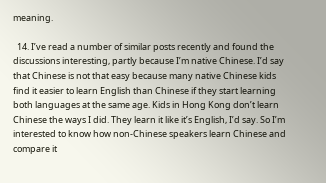meaning.

  14. I’ve read a number of similar posts recently and found the discussions interesting, partly because I’m native Chinese. I’d say that Chinese is not that easy because many native Chinese kids find it easier to learn English than Chinese if they start learning both languages at the same age. Kids in Hong Kong don’t learn Chinese the ways I did. They learn it like it’s English, I’d say. So I’m interested to know how non-Chinese speakers learn Chinese and compare it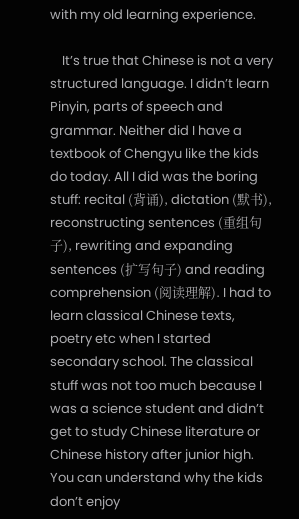with my old learning experience.

    It’s true that Chinese is not a very structured language. I didn’t learn Pinyin, parts of speech and grammar. Neither did I have a textbook of Chengyu like the kids do today. All I did was the boring stuff: recital (背诵), dictation (默书), reconstructing sentences (重组句子), rewriting and expanding sentences (扩写句子) and reading comprehension (阅读理解). I had to learn classical Chinese texts, poetry etc when I started secondary school. The classical stuff was not too much because I was a science student and didn’t get to study Chinese literature or Chinese history after junior high. You can understand why the kids don’t enjoy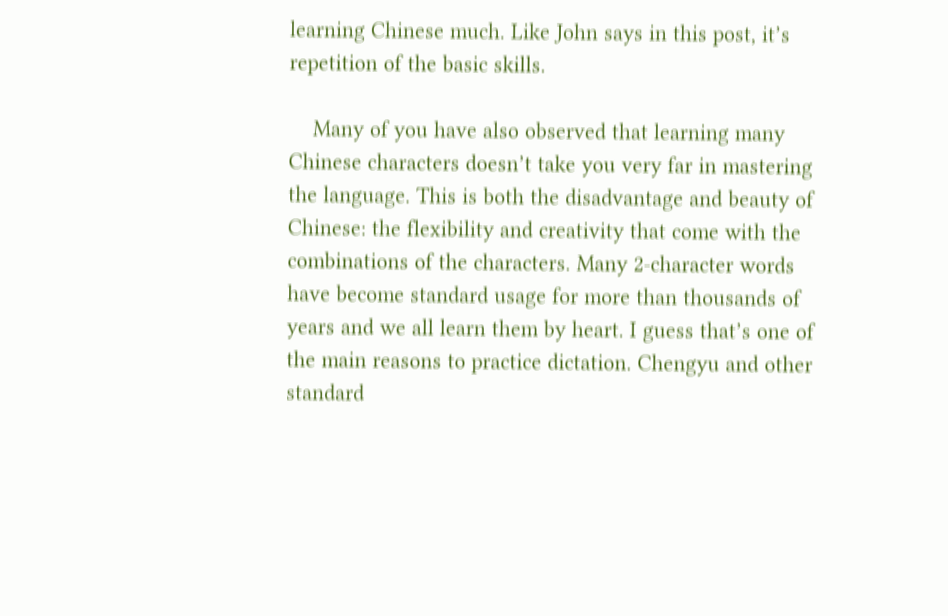learning Chinese much. Like John says in this post, it’s repetition of the basic skills.

    Many of you have also observed that learning many Chinese characters doesn’t take you very far in mastering the language. This is both the disadvantage and beauty of Chinese: the flexibility and creativity that come with the combinations of the characters. Many 2-character words have become standard usage for more than thousands of years and we all learn them by heart. I guess that’s one of the main reasons to practice dictation. Chengyu and other standard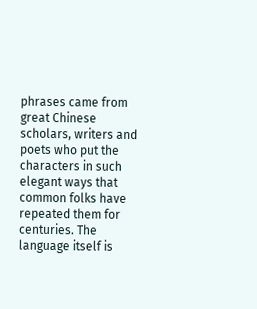phrases came from great Chinese scholars, writers and poets who put the characters in such elegant ways that common folks have repeated them for centuries. The language itself is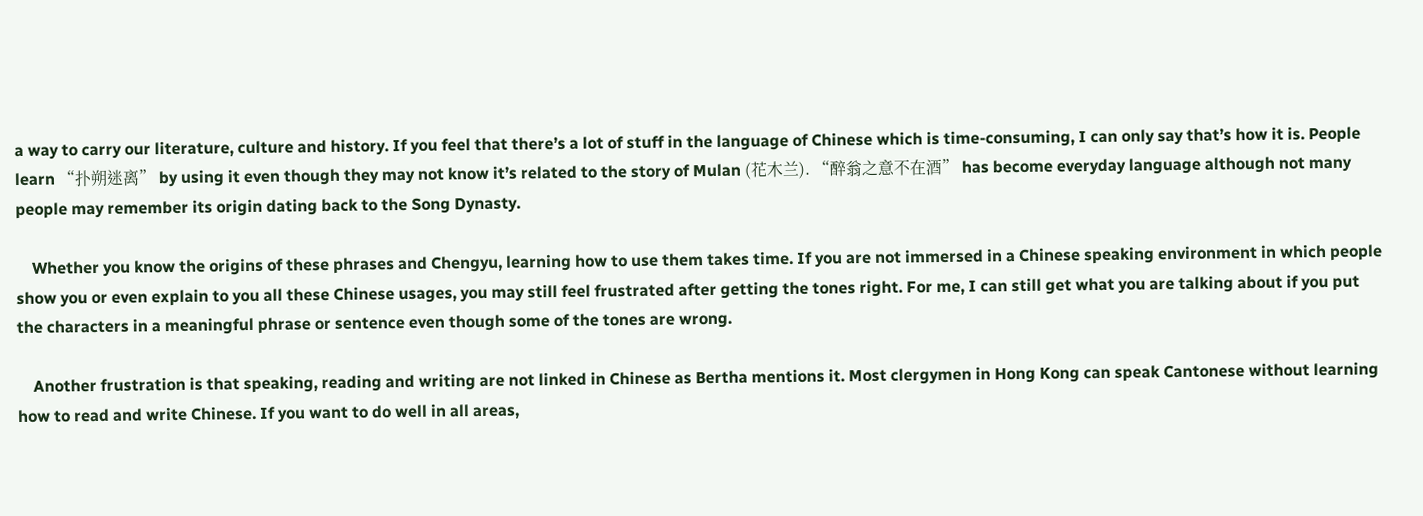a way to carry our literature, culture and history. If you feel that there’s a lot of stuff in the language of Chinese which is time-consuming, I can only say that’s how it is. People learn “扑朔迷离” by using it even though they may not know it’s related to the story of Mulan (花木兰). “醉翁之意不在酒” has become everyday language although not many people may remember its origin dating back to the Song Dynasty.

    Whether you know the origins of these phrases and Chengyu, learning how to use them takes time. If you are not immersed in a Chinese speaking environment in which people show you or even explain to you all these Chinese usages, you may still feel frustrated after getting the tones right. For me, I can still get what you are talking about if you put the characters in a meaningful phrase or sentence even though some of the tones are wrong.

    Another frustration is that speaking, reading and writing are not linked in Chinese as Bertha mentions it. Most clergymen in Hong Kong can speak Cantonese without learning how to read and write Chinese. If you want to do well in all areas,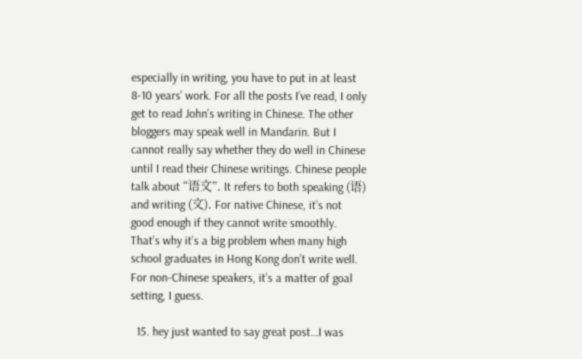especially in writing, you have to put in at least 8-10 years’ work. For all the posts I’ve read, I only get to read John’s writing in Chinese. The other bloggers may speak well in Mandarin. But I cannot really say whether they do well in Chinese until I read their Chinese writings. Chinese people talk about “语文”. It refers to both speaking (语) and writing (文). For native Chinese, it’s not good enough if they cannot write smoothly. That’s why it’s a big problem when many high school graduates in Hong Kong don’t write well. For non-Chinese speakers, it’s a matter of goal setting, I guess.

  15. hey just wanted to say great post…I was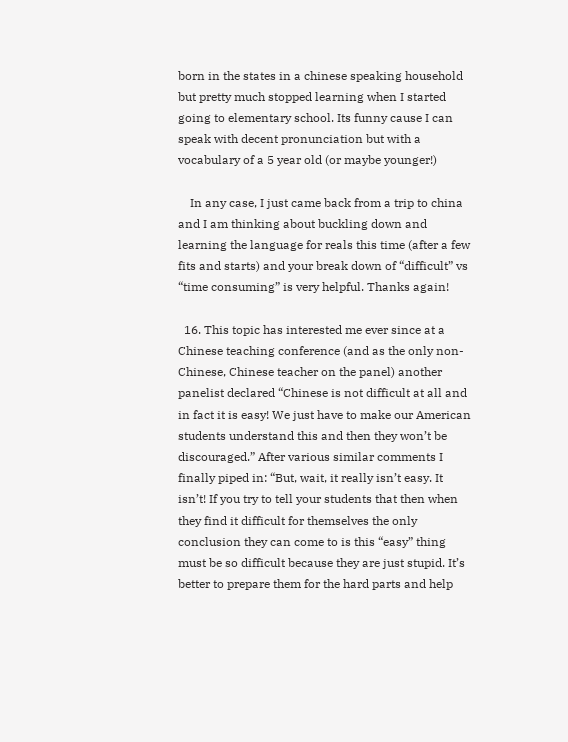born in the states in a chinese speaking household but pretty much stopped learning when I started going to elementary school. Its funny cause I can speak with decent pronunciation but with a vocabulary of a 5 year old (or maybe younger!)

    In any case, I just came back from a trip to china and I am thinking about buckling down and learning the language for reals this time (after a few fits and starts) and your break down of “difficult” vs “time consuming” is very helpful. Thanks again!

  16. This topic has interested me ever since at a Chinese teaching conference (and as the only non-Chinese, Chinese teacher on the panel) another panelist declared “Chinese is not difficult at all and in fact it is easy! We just have to make our American students understand this and then they won’t be discouraged.” After various similar comments I finally piped in: “But, wait, it really isn’t easy. It isn’t! If you try to tell your students that then when they find it difficult for themselves the only conclusion they can come to is this “easy” thing must be so difficult because they are just stupid. It’s better to prepare them for the hard parts and help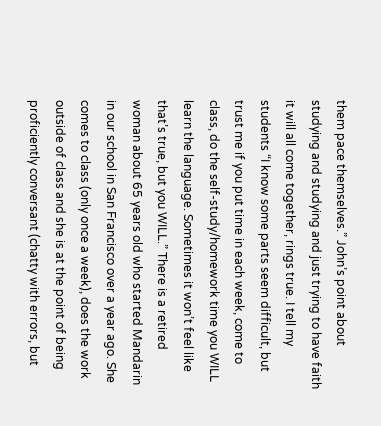them pace themselves.” John’s point about studying and studying and just trying to have faith it will all come together, rings true. I tell my students “I know some parts seem difficult, but trust me if you put time in each week, come to class, do the self-study/homework time you WILL learn the language. Sometimes it won’t feel like that’s true, but you WILL.” There is a retired woman about 65 years old who started Mandarin in our school in San Francisco over a year ago. She comes to class (only once a week), does the work outside of class and she is at the point of being proficiently conversant (chatty with errors, but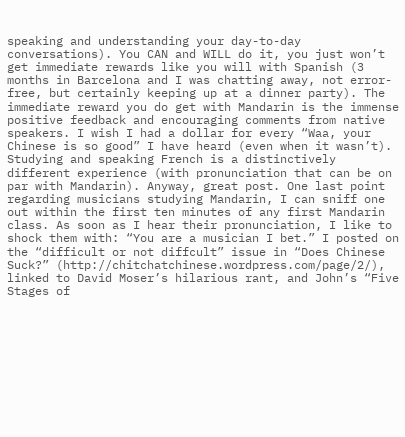speaking and understanding your day-to-day conversations). You CAN and WILL do it, you just won’t get immediate rewards like you will with Spanish (3 months in Barcelona and I was chatting away, not error-free, but certainly keeping up at a dinner party). The immediate reward you do get with Mandarin is the immense positive feedback and encouraging comments from native speakers. I wish I had a dollar for every “Waa, your Chinese is so good” I have heard (even when it wasn’t). Studying and speaking French is a distinctively different experience (with pronunciation that can be on par with Mandarin). Anyway, great post. One last point regarding musicians studying Mandarin, I can sniff one out within the first ten minutes of any first Mandarin class. As soon as I hear their pronunciation, I like to shock them with: “You are a musician I bet.” I posted on the “difficult or not diffcult” issue in “Does Chinese Suck?” (http://chitchatchinese.wordpress.com/page/2/), linked to David Moser’s hilarious rant, and John’s “Five Stages of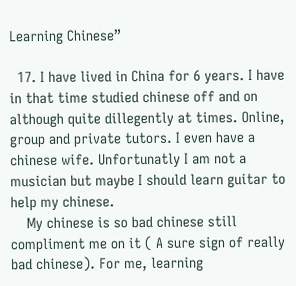Learning Chinese”

  17. I have lived in China for 6 years. I have in that time studied chinese off and on although quite dillegently at times. Online, group and private tutors. I even have a chinese wife. Unfortunatly I am not a musician but maybe I should learn guitar to help my chinese.
    My chinese is so bad chinese still compliment me on it ( A sure sign of really bad chinese). For me, learning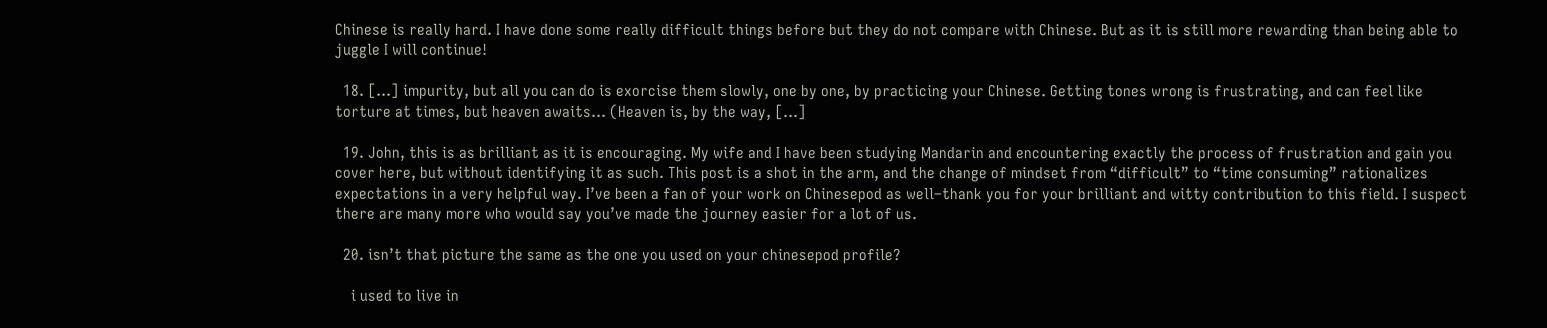Chinese is really hard. I have done some really difficult things before but they do not compare with Chinese. But as it is still more rewarding than being able to juggle I will continue!

  18. […] impurity, but all you can do is exorcise them slowly, one by one, by practicing your Chinese. Getting tones wrong is frustrating, and can feel like torture at times, but heaven awaits… (Heaven is, by the way, […]

  19. John, this is as brilliant as it is encouraging. My wife and I have been studying Mandarin and encountering exactly the process of frustration and gain you cover here, but without identifying it as such. This post is a shot in the arm, and the change of mindset from “difficult” to “time consuming” rationalizes expectations in a very helpful way. I’ve been a fan of your work on Chinesepod as well–thank you for your brilliant and witty contribution to this field. I suspect there are many more who would say you’ve made the journey easier for a lot of us.

  20. isn’t that picture the same as the one you used on your chinesepod profile?

    i used to live in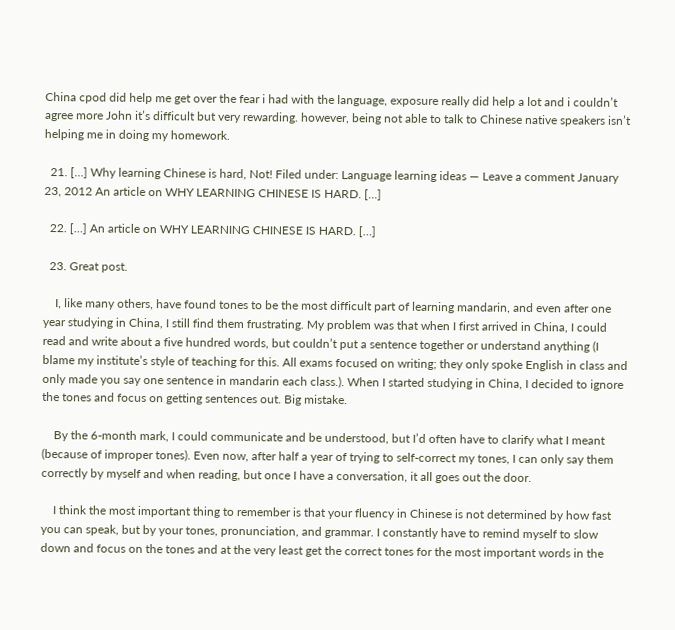China cpod did help me get over the fear i had with the language, exposure really did help a lot and i couldn’t agree more John it’s difficult but very rewarding. however, being not able to talk to Chinese native speakers isn’t helping me in doing my homework.

  21. […] Why learning Chinese is hard, Not! Filed under: Language learning ideas — Leave a comment January 23, 2012 An article on WHY LEARNING CHINESE IS HARD. […]

  22. […] An article on WHY LEARNING CHINESE IS HARD. […]

  23. Great post.

    I, like many others, have found tones to be the most difficult part of learning mandarin, and even after one year studying in China, I still find them frustrating. My problem was that when I first arrived in China, I could read and write about a five hundred words, but couldn’t put a sentence together or understand anything (I blame my institute’s style of teaching for this. All exams focused on writing; they only spoke English in class and only made you say one sentence in mandarin each class.). When I started studying in China, I decided to ignore the tones and focus on getting sentences out. Big mistake.

    By the 6-month mark, I could communicate and be understood, but I’d often have to clarify what I meant (because of improper tones). Even now, after half a year of trying to self-correct my tones, I can only say them correctly by myself and when reading, but once I have a conversation, it all goes out the door.

    I think the most important thing to remember is that your fluency in Chinese is not determined by how fast you can speak, but by your tones, pronunciation, and grammar. I constantly have to remind myself to slow down and focus on the tones and at the very least get the correct tones for the most important words in the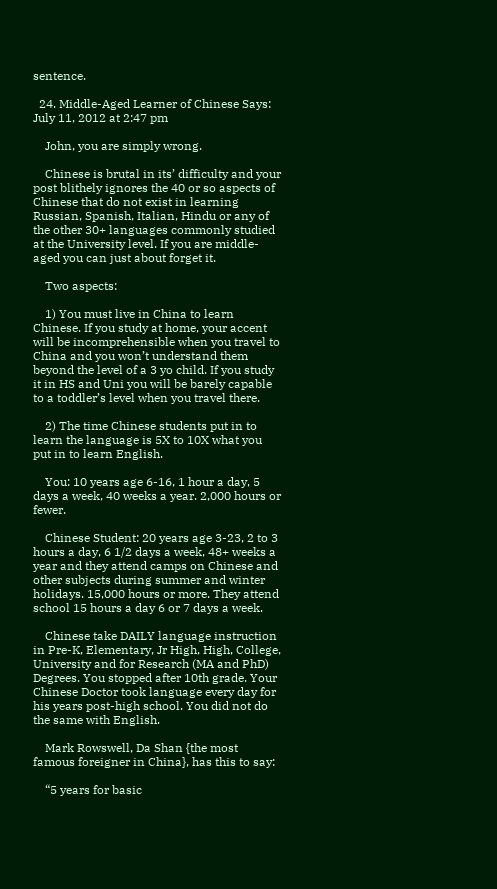sentence.

  24. Middle-Aged Learner of Chinese Says: July 11, 2012 at 2:47 pm

    John, you are simply wrong.

    Chinese is brutal in its’ difficulty and your post blithely ignores the 40 or so aspects of Chinese that do not exist in learning Russian, Spanish, Italian, Hindu or any of the other 30+ languages commonly studied at the University level. If you are middle-aged you can just about forget it.

    Two aspects:

    1) You must live in China to learn Chinese. If you study at home, your accent will be incomprehensible when you travel to China and you won’t understand them beyond the level of a 3 yo child. If you study it in HS and Uni you will be barely capable to a toddler’s level when you travel there.

    2) The time Chinese students put in to learn the language is 5X to 10X what you put in to learn English.

    You: 10 years age 6-16, 1 hour a day, 5 days a week, 40 weeks a year. 2,000 hours or fewer.

    Chinese Student: 20 years age 3-23, 2 to 3 hours a day, 6 1/2 days a week, 48+ weeks a year and they attend camps on Chinese and other subjects during summer and winter holidays. 15,000 hours or more. They attend school 15 hours a day 6 or 7 days a week.

    Chinese take DAILY language instruction in Pre-K, Elementary, Jr High, High, College, University and for Research (MA and PhD) Degrees. You stopped after 10th grade. Your Chinese Doctor took language every day for his years post-high school. You did not do the same with English.

    Mark Rowswell, Da Shan {the most famous foreigner in China}, has this to say:

    “5 years for basic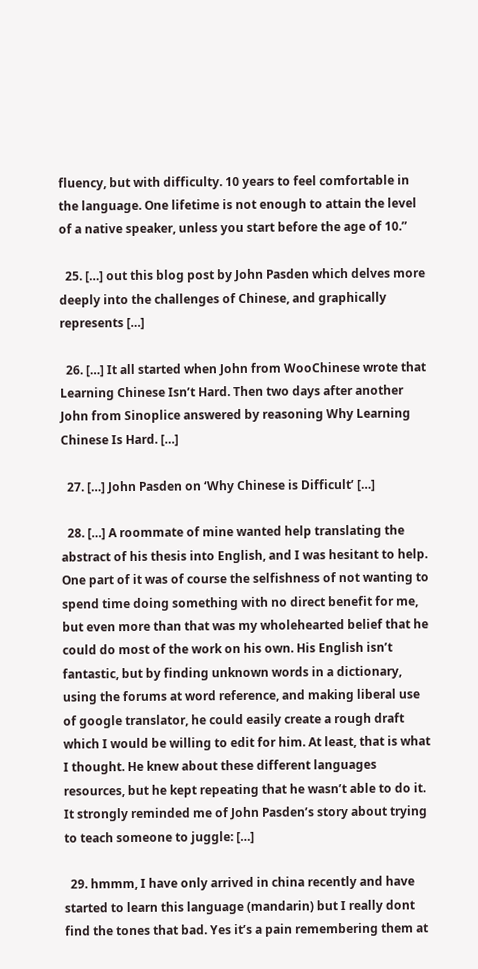fluency, but with difficulty. 10 years to feel comfortable in the language. One lifetime is not enough to attain the level of a native speaker, unless you start before the age of 10.”

  25. […] out this blog post by John Pasden which delves more deeply into the challenges of Chinese, and graphically represents […]

  26. […] It all started when John from WooChinese wrote that Learning Chinese Isn’t Hard. Then two days after another John from Sinoplice answered by reasoning Why Learning Chinese Is Hard. […]

  27. […] John Pasden on ‘Why Chinese is Difficult’ […]

  28. […] A roommate of mine wanted help translating the abstract of his thesis into English, and I was hesitant to help. One part of it was of course the selfishness of not wanting to spend time doing something with no direct benefit for me, but even more than that was my wholehearted belief that he could do most of the work on his own. His English isn’t fantastic, but by finding unknown words in a dictionary, using the forums at word reference, and making liberal use of google translator, he could easily create a rough draft which I would be willing to edit for him. At least, that is what I thought. He knew about these different languages resources, but he kept repeating that he wasn’t able to do it. It strongly reminded me of John Pasden’s story about trying to teach someone to juggle: […]

  29. hmmm, I have only arrived in china recently and have started to learn this language (mandarin) but I really dont find the tones that bad. Yes it’s a pain remembering them at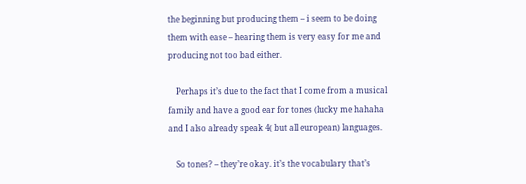the beginning but producing them – i seem to be doing them with ease – hearing them is very easy for me and producing not too bad either.

    Perhaps it’s due to the fact that I come from a musical family and have a good ear for tones (lucky me hahaha  and I also already speak 4( but all european) languages.

    So tones? – they’re okay. it’s the vocabulary that’s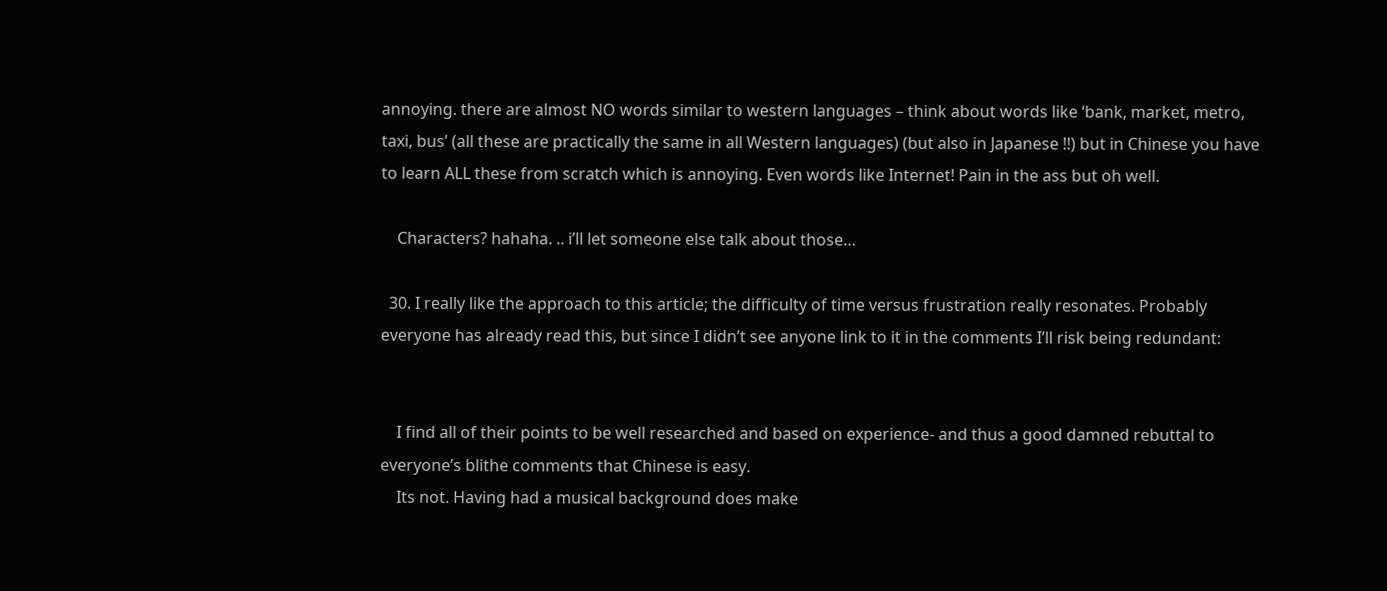annoying. there are almost NO words similar to western languages – think about words like ‘bank, market, metro, taxi, bus’ (all these are practically the same in all Western languages) (but also in Japanese !!) but in Chinese you have to learn ALL these from scratch which is annoying. Even words like Internet! Pain in the ass but oh well.

    Characters? hahaha. .. i’ll let someone else talk about those…

  30. I really like the approach to this article; the difficulty of time versus frustration really resonates. Probably everyone has already read this, but since I didn’t see anyone link to it in the comments I’ll risk being redundant:


    I find all of their points to be well researched and based on experience- and thus a good damned rebuttal to everyone’s blithe comments that Chinese is easy.
    Its not. Having had a musical background does make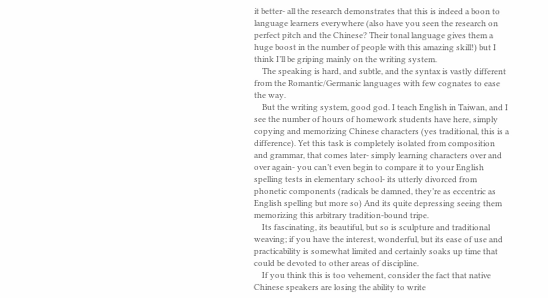it better- all the research demonstrates that this is indeed a boon to language learners everywhere (also have you seen the research on perfect pitch and the Chinese? Their tonal language gives them a huge boost in the number of people with this amazing skill!) but I think I’ll be griping mainly on the writing system.
    The speaking is hard, and subtle, and the syntax is vastly different from the Romantic/Germanic languages with few cognates to ease the way.
    But the writing system, good god. I teach English in Taiwan, and I see the number of hours of homework students have here, simply copying and memorizing Chinese characters (yes traditional, this is a difference). Yet this task is completely isolated from composition and grammar, that comes later- simply learning characters over and over again- you can’t even begin to compare it to your English spelling tests in elementary school- its utterly divorced from phonetic components (radicals be damned, they’re as eccentric as English spelling but more so) And its quite depressing seeing them memorizing this arbitrary tradition-bound tripe.
    Its fascinating, its beautiful, but so is sculpture and traditional weaving; if you have the interest, wonderful, but its ease of use and practicability is somewhat limited and certainly soaks up time that could be devoted to other areas of discipline.
    If you think this is too vehement, consider the fact that native Chinese speakers are losing the ability to write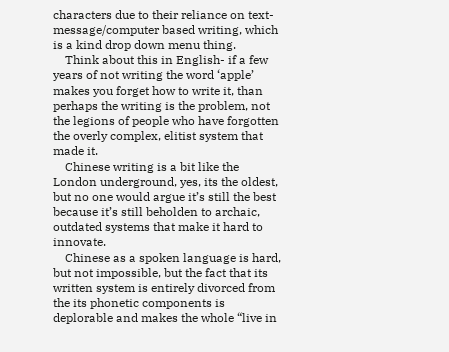characters due to their reliance on text- message/computer based writing, which is a kind drop down menu thing.
    Think about this in English- if a few years of not writing the word ‘apple’ makes you forget how to write it, than perhaps the writing is the problem, not the legions of people who have forgotten the overly complex, elitist system that made it.
    Chinese writing is a bit like the London underground, yes, its the oldest, but no one would argue it’s still the best because it’s still beholden to archaic, outdated systems that make it hard to innovate.
    Chinese as a spoken language is hard, but not impossible, but the fact that its written system is entirely divorced from the its phonetic components is deplorable and makes the whole “live in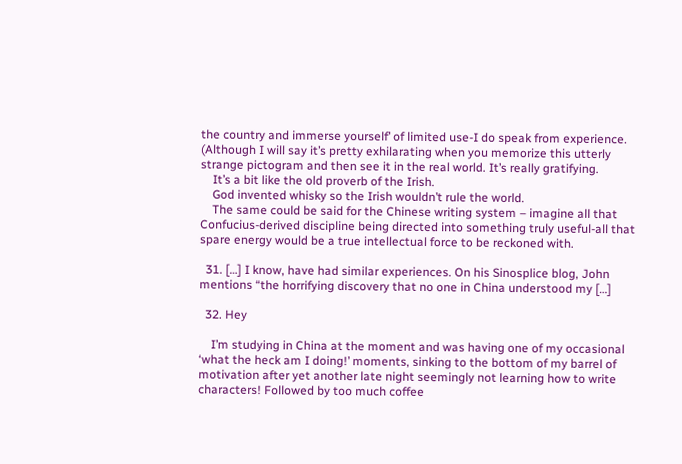the country and immerse yourself’ of limited use-I do speak from experience. (Although I will say it’s pretty exhilarating when you memorize this utterly strange pictogram and then see it in the real world. It’s really gratifying.
    It’s a bit like the old proverb of the Irish.
    God invented whisky so the Irish wouldn’t rule the world.
    The same could be said for the Chinese writing system – imagine all that Confucius-derived discipline being directed into something truly useful-all that spare energy would be a true intellectual force to be reckoned with.

  31. […] I know, have had similar experiences. On his Sinosplice blog, John mentions “the horrifying discovery that no one in China understood my […]

  32. Hey

    I’m studying in China at the moment and was having one of my occasional ‘what the heck am I doing!’ moments, sinking to the bottom of my barrel of motivation after yet another late night seemingly not learning how to write characters! Followed by too much coffee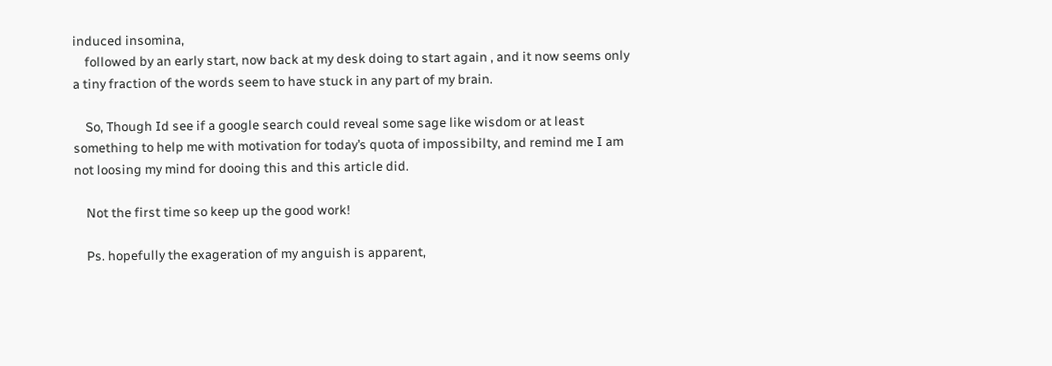induced insomina,
    followed by an early start, now back at my desk doing to start again , and it now seems only a tiny fraction of the words seem to have stuck in any part of my brain.

    So, Though Id see if a google search could reveal some sage like wisdom or at least something to help me with motivation for today’s quota of impossibilty, and remind me I am not loosing my mind for dooing this and this article did.

    Not the first time so keep up the good work!

    Ps. hopefully the exageration of my anguish is apparent,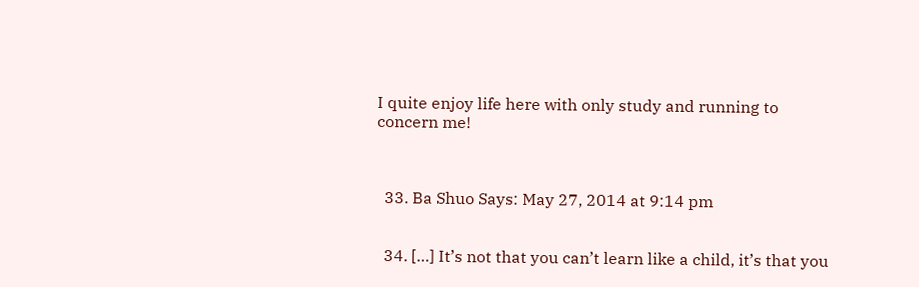I quite enjoy life here with only study and running to concern me!



  33. Ba Shuo Says: May 27, 2014 at 9:14 pm


  34. […] It’s not that you can’t learn like a child, it’s that you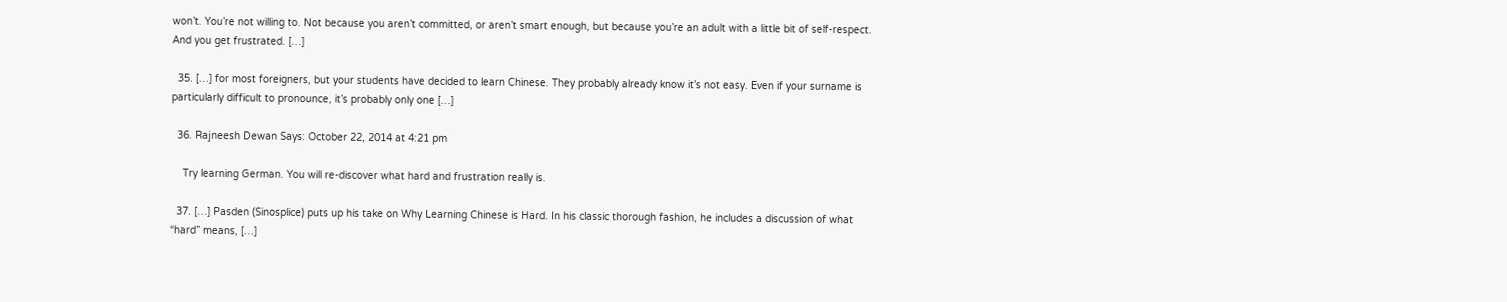won’t. You’re not willing to. Not because you aren’t committed, or aren’t smart enough, but because you’re an adult with a little bit of self-respect. And you get frustrated. […]

  35. […] for most foreigners, but your students have decided to learn Chinese. They probably already know it’s not easy. Even if your surname is particularly difficult to pronounce, it’s probably only one […]

  36. Rajneesh Dewan Says: October 22, 2014 at 4:21 pm

    Try learning German. You will re-discover what hard and frustration really is.

  37. […] Pasden (Sinosplice) puts up his take on Why Learning Chinese is Hard. In his classic thorough fashion, he includes a discussion of what “hard” means, […]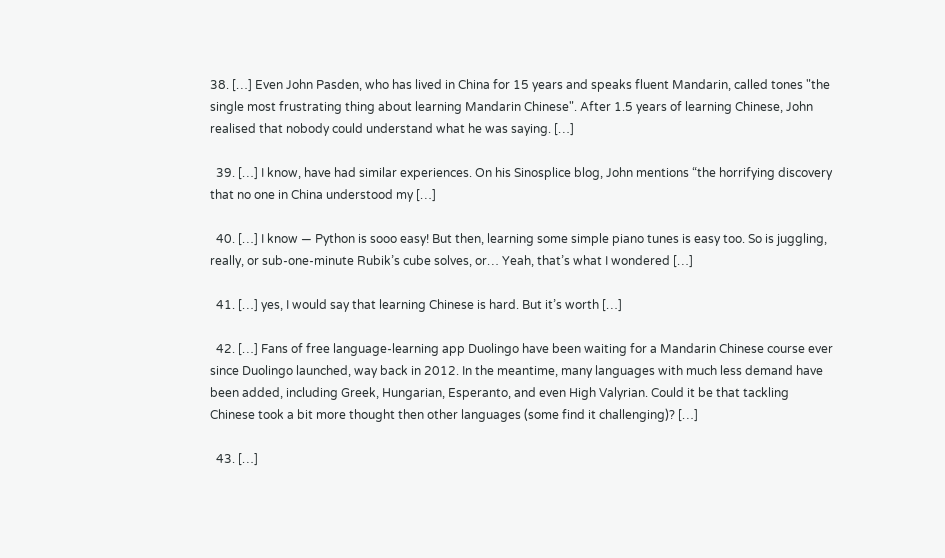38. […] Even John Pasden, who has lived in China for 15 years and speaks fluent Mandarin, called tones "the single most frustrating thing about learning Mandarin Chinese". After 1.5 years of learning Chinese, John realised that nobody could understand what he was saying. […]

  39. […] I know, have had similar experiences. On his Sinosplice blog, John mentions “the horrifying discovery that no one in China understood my […]

  40. […] I know — Python is sooo easy! But then, learning some simple piano tunes is easy too. So is juggling, really, or sub-one-minute Rubik’s cube solves, or… Yeah, that’s what I wondered […]

  41. […] yes, I would say that learning Chinese is hard. But it’s worth […]

  42. […] Fans of free language-learning app Duolingo have been waiting for a Mandarin Chinese course ever since Duolingo launched, way back in 2012. In the meantime, many languages with much less demand have been added, including Greek, Hungarian, Esperanto, and even High Valyrian. Could it be that tackling Chinese took a bit more thought then other languages (some find it challenging)? […]

  43. […]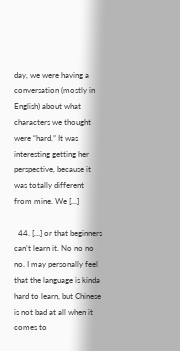day, we were having a conversation (mostly in English) about what characters we thought were “hard.” It was interesting getting her perspective, because it was totally different from mine. We […]

  44. […] or that beginners can’t learn it. No no no no. I may personally feel that the language is kinda hard to learn, but Chinese is not bad at all when it comes to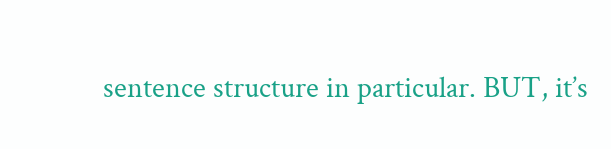sentence structure in particular. BUT, it’s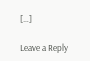[…]

Leave a Reply